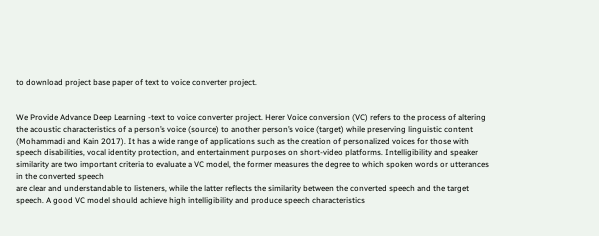to download project base paper of text to voice converter project.


We Provide Advance Deep Learning -text to voice converter project. Herer Voice conversion (VC) refers to the process of altering the acoustic characteristics of a person’s voice (source) to another person’s voice (target) while preserving linguistic content (Mohammadi and Kain 2017). It has a wide range of applications such as the creation of personalized voices for those with speech disabilities, vocal identity protection, and entertainment purposes on short-video platforms. Intelligibility and speaker similarity are two important criteria to evaluate a VC model, the former measures the degree to which spoken words or utterances in the converted speech
are clear and understandable to listeners, while the latter reflects the similarity between the converted speech and the target speech. A good VC model should achieve high intelligibility and produce speech characteristics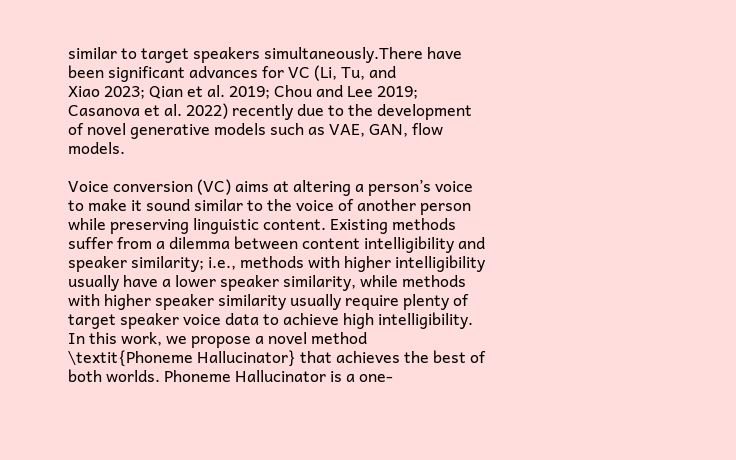similar to target speakers simultaneously.There have been significant advances for VC (Li, Tu, and
Xiao 2023; Qian et al. 2019; Chou and Lee 2019; Casanova et al. 2022) recently due to the development of novel generative models such as VAE, GAN, flow models.

Voice conversion (VC) aims at altering a person’s voice to make it sound similar to the voice of another person while preserving linguistic content. Existing methods suffer from a dilemma between content intelligibility and speaker similarity; i.e., methods with higher intelligibility usually have a lower speaker similarity, while methods with higher speaker similarity usually require plenty of target speaker voice data to achieve high intelligibility. In this work, we propose a novel method \textit{Phoneme Hallucinator} that achieves the best of both worlds. Phoneme Hallucinator is a one-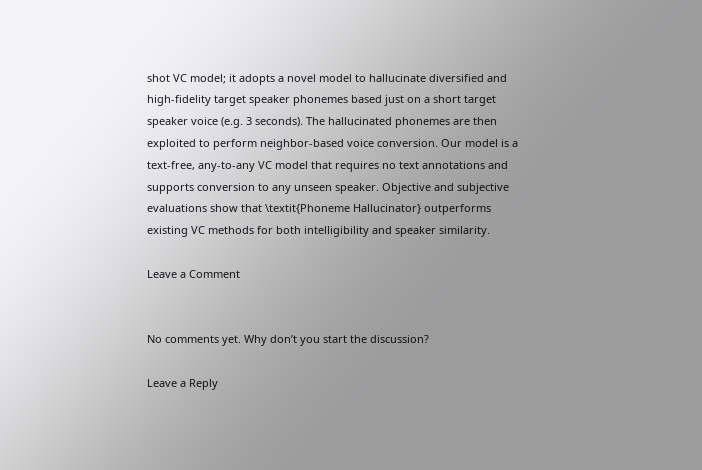shot VC model; it adopts a novel model to hallucinate diversified and high-fidelity target speaker phonemes based just on a short target speaker voice (e.g. 3 seconds). The hallucinated phonemes are then exploited to perform neighbor-based voice conversion. Our model is a text-free, any-to-any VC model that requires no text annotations and supports conversion to any unseen speaker. Objective and subjective evaluations show that \textit{Phoneme Hallucinator} outperforms existing VC methods for both intelligibility and speaker similarity.

Leave a Comment


No comments yet. Why don’t you start the discussion?

Leave a Reply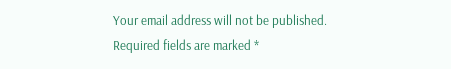Your email address will not be published. Required fields are marked *